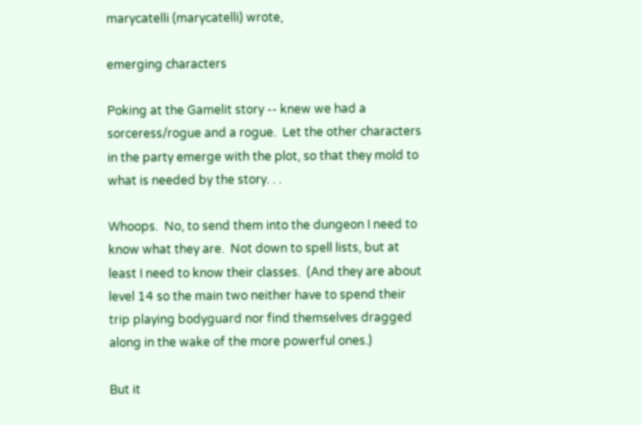marycatelli (marycatelli) wrote,

emerging characters

Poking at the Gamelit story -- knew we had a sorceress/rogue and a rogue.  Let the other characters in the party emerge with the plot, so that they mold to what is needed by the story. . .

Whoops.  No, to send them into the dungeon I need to know what they are.  Not down to spell lists, but at least I need to know their classes.  (And they are about level 14 so the main two neither have to spend their trip playing bodyguard nor find themselves dragged along in the wake of the more powerful ones.)

But it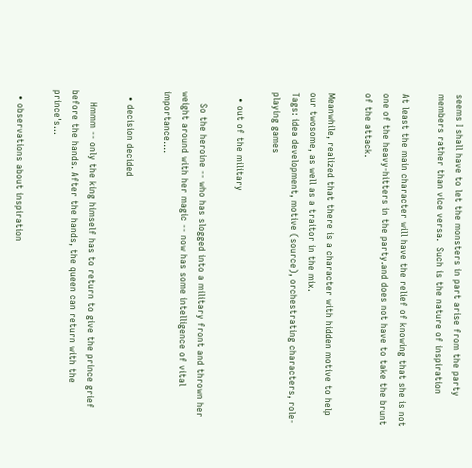seems I shall have to let the monsters in part arise from the party members rather than vice versa.  Such is the nature of inspiration

At least the main character will have the relief of knowing that she is not one of the heavy-hitters in the party.and does not have to take the brunt of the attack.

Meanwhile, realized that there is a character with hidden motive to help our twosome, as well as a traitor in the mix.
Tags: idea development, motive (source), orchestrating characters, role-playing games

  • out of the military

    So the heroine -- who has slogged into a military front and thrown her weight around with her magic -- now has some intelligence of vital importance.…

  • decision decided

    Hmmm -- only the king himself has to return to give the prince grief before the hands. After the hands, the queen can return with the prince's…

  • observations about inspiration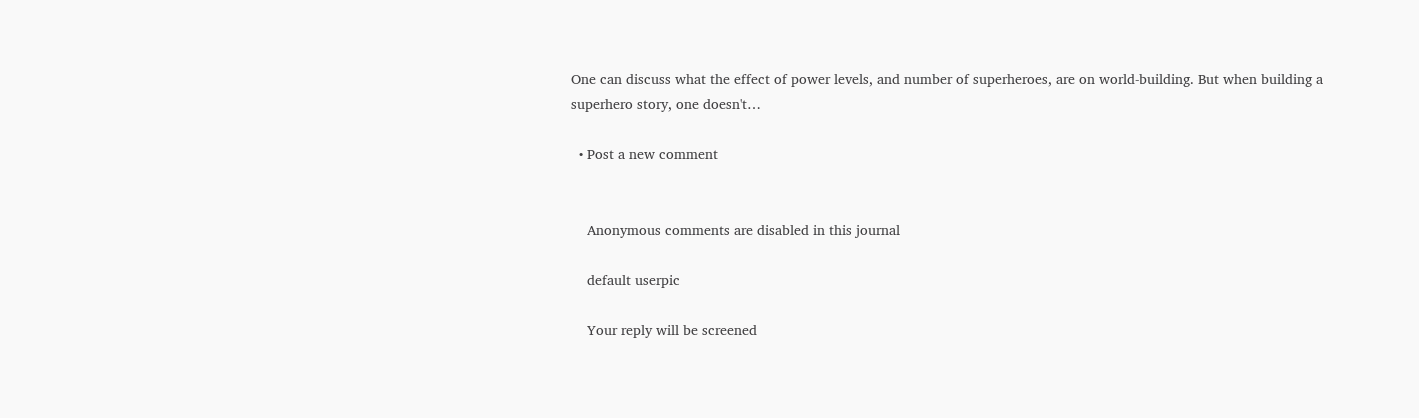One can discuss what the effect of power levels, and number of superheroes, are on world-building. But when building a superhero story, one doesn't…

  • Post a new comment


    Anonymous comments are disabled in this journal

    default userpic

    Your reply will be screened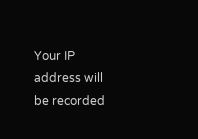Your IP address will be recorded